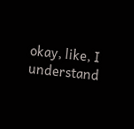okay, like, I understand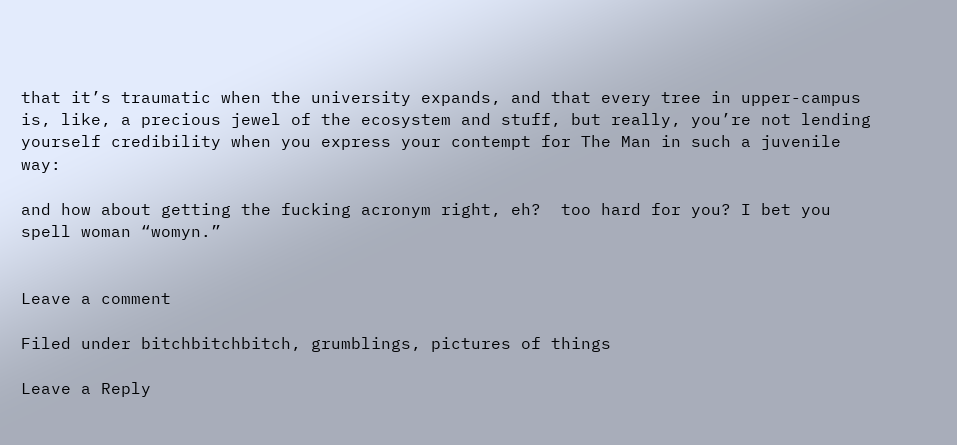that it’s traumatic when the university expands, and that every tree in upper-campus is, like, a precious jewel of the ecosystem and stuff, but really, you’re not lending yourself credibility when you express your contempt for The Man in such a juvenile way:

and how about getting the fucking acronym right, eh?  too hard for you? I bet you spell woman “womyn.”


Leave a comment

Filed under bitchbitchbitch, grumblings, pictures of things

Leave a Reply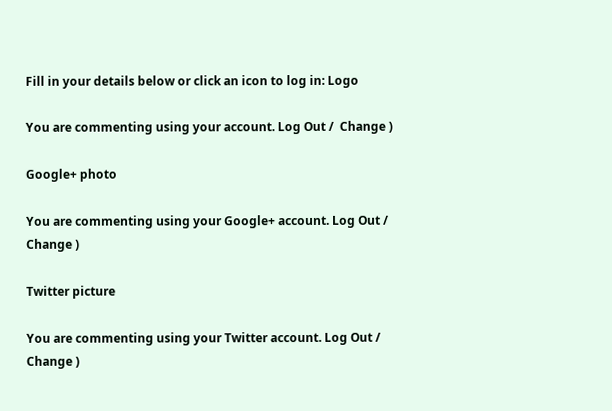Fill in your details below or click an icon to log in: Logo

You are commenting using your account. Log Out /  Change )

Google+ photo

You are commenting using your Google+ account. Log Out /  Change )

Twitter picture

You are commenting using your Twitter account. Log Out /  Change )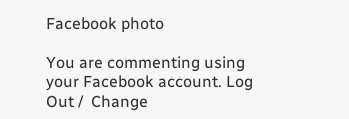Facebook photo

You are commenting using your Facebook account. Log Out /  Change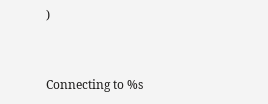)


Connecting to %s